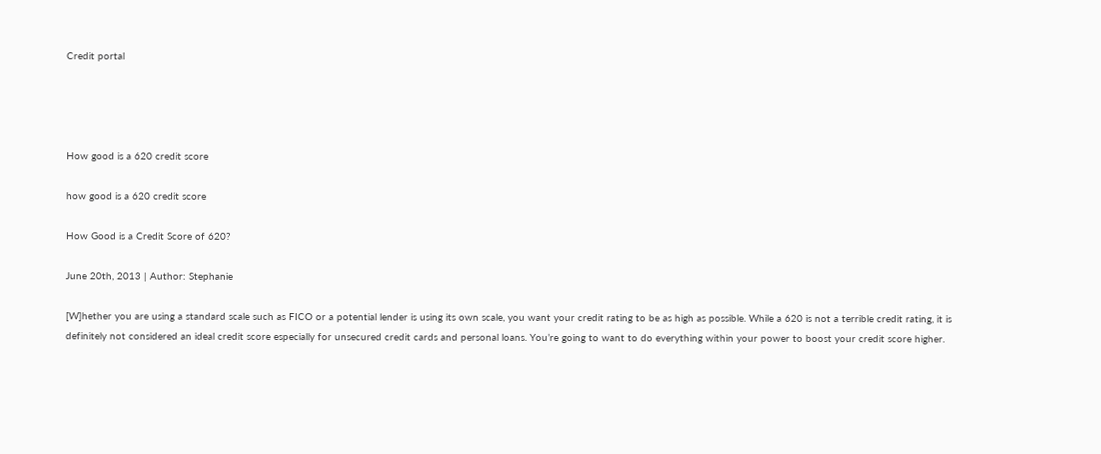Credit portal




How good is a 620 credit score

how good is a 620 credit score

How Good is a Credit Score of 620?

June 20th, 2013 | Author: Stephanie

[W]hether you are using a standard scale such as FICO or a potential lender is using its own scale, you want your credit rating to be as high as possible. While a 620 is not a terrible credit rating, it is definitely not considered an ideal credit score especially for unsecured credit cards and personal loans. You’re going to want to do everything within your power to boost your credit score higher.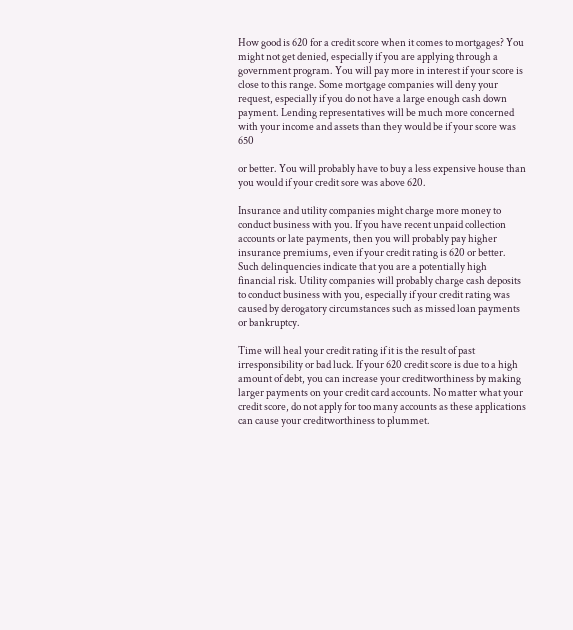How good is 620 for a credit score when it comes to mortgages? You might not get denied, especially if you are applying through a government program. You will pay more in interest if your score is close to this range. Some mortgage companies will deny your request, especially if you do not have a large enough cash down payment. Lending representatives will be much more concerned with your income and assets than they would be if your score was 650

or better. You will probably have to buy a less expensive house than you would if your credit sore was above 620.

Insurance and utility companies might charge more money to conduct business with you. If you have recent unpaid collection accounts or late payments, then you will probably pay higher insurance premiums, even if your credit rating is 620 or better. Such delinquencies indicate that you are a potentially high financial risk. Utility companies will probably charge cash deposits to conduct business with you, especially if your credit rating was caused by derogatory circumstances such as missed loan payments or bankruptcy.

Time will heal your credit rating if it is the result of past irresponsibility or bad luck. If your 620 credit score is due to a high amount of debt, you can increase your creditworthiness by making larger payments on your credit card accounts. No matter what your credit score, do not apply for too many accounts as these applications can cause your creditworthiness to plummet.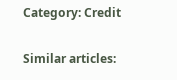Category: Credit

Similar articles: